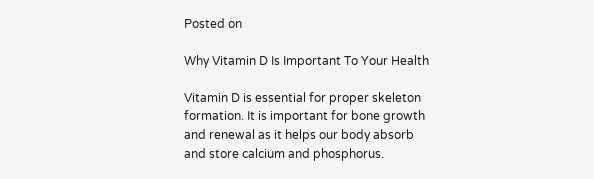Posted on

Why Vitamin D Is Important To Your Health

Vitamin D is essential for proper skeleton formation. It is important for bone growth and renewal as it helps our body absorb and store calcium and phosphorus.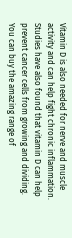Vitamin D is also needed for nerve and muscle activity and can help fight chronic inflammation. Studies have also found that vitamin D can help prevent cancer cells from growing and dividing. You can buy the amazing range of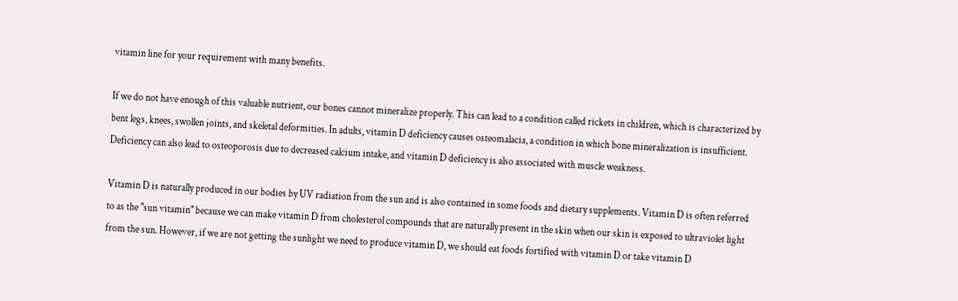vitamin line for your requirement with many benefits.

If we do not have enough of this valuable nutrient, our bones cannot mineralize properly. This can lead to a condition called rickets in children, which is characterized by bent legs, knees, swollen joints, and skeletal deformities. In adults, vitamin D deficiency causes osteomalacia, a condition in which bone mineralization is insufficient. Deficiency can also lead to osteoporosis due to decreased calcium intake, and vitamin D deficiency is also associated with muscle weakness.

Vitamin D is naturally produced in our bodies by UV radiation from the sun and is also contained in some foods and dietary supplements. Vitamin D is often referred to as the "sun vitamin" because we can make vitamin D from cholesterol compounds that are naturally present in the skin when our skin is exposed to ultraviolet light from the sun. However, if we are not getting the sunlight we need to produce vitamin D, we should eat foods fortified with vitamin D or take vitamin D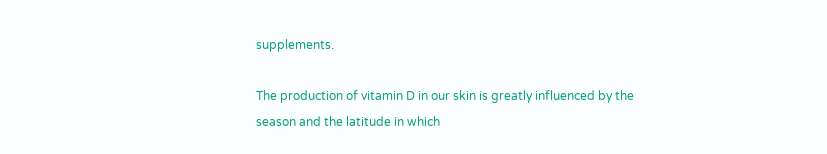supplements.

The production of vitamin D in our skin is greatly influenced by the season and the latitude in which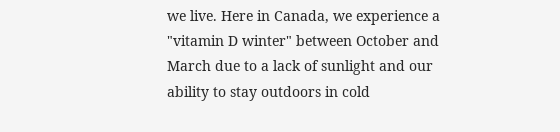we live. Here in Canada, we experience a "vitamin D winter" between October and March due to a lack of sunlight and our ability to stay outdoors in cold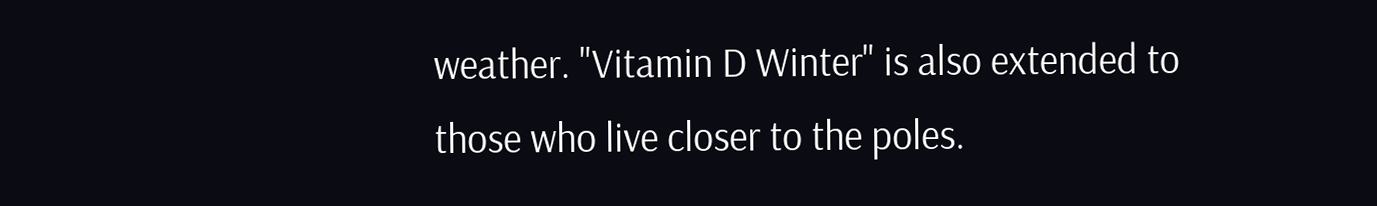weather. "Vitamin D Winter" is also extended to those who live closer to the poles.